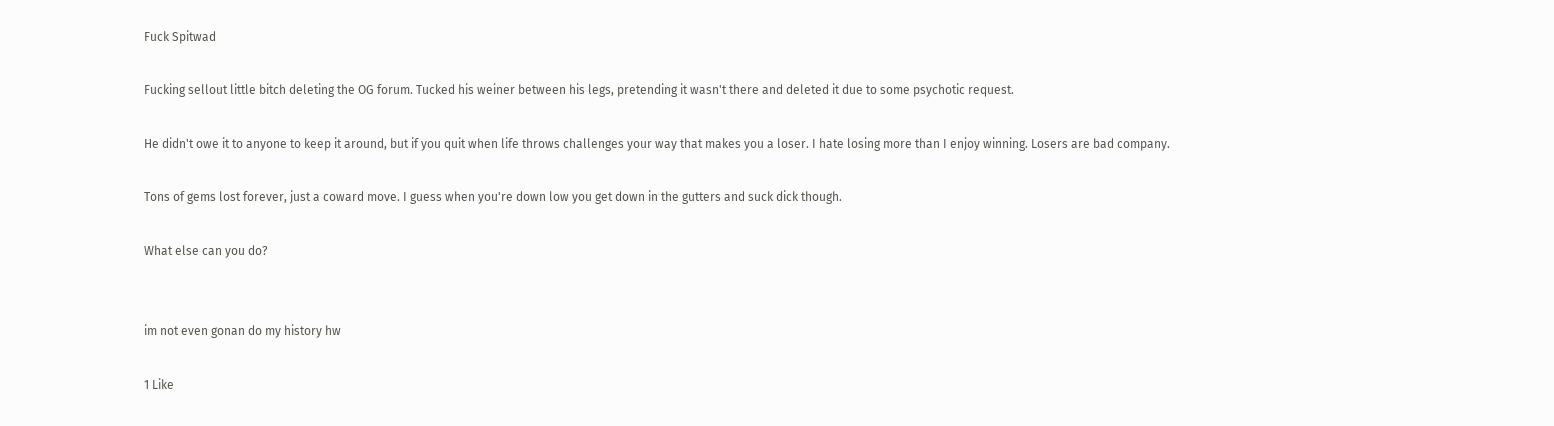Fuck Spitwad

Fucking sellout little bitch deleting the OG forum. Tucked his weiner between his legs, pretending it wasn't there and deleted it due to some psychotic request.

He didn't owe it to anyone to keep it around, but if you quit when life throws challenges your way that makes you a loser. I hate losing more than I enjoy winning. Losers are bad company.

Tons of gems lost forever, just a coward move. I guess when you're down low you get down in the gutters and suck dick though.

What else can you do?


im not even gonan do my history hw

1 Like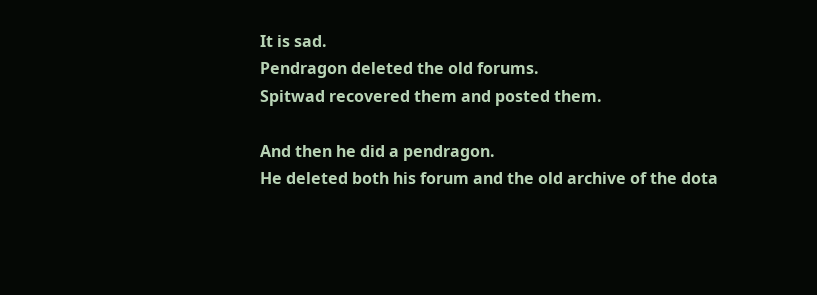It is sad.
Pendragon deleted the old forums.
Spitwad recovered them and posted them.

And then he did a pendragon.
He deleted both his forum and the old archive of the dota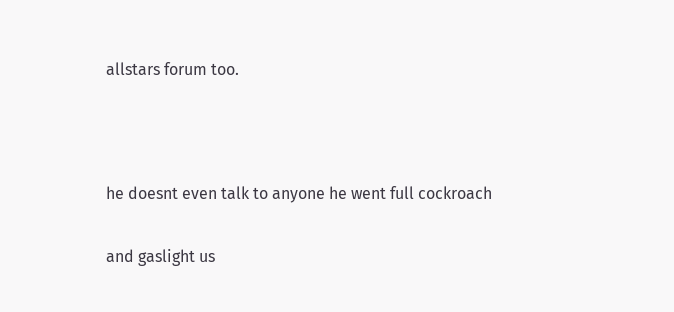allstars forum too.



he doesnt even talk to anyone he went full cockroach

and gaslight us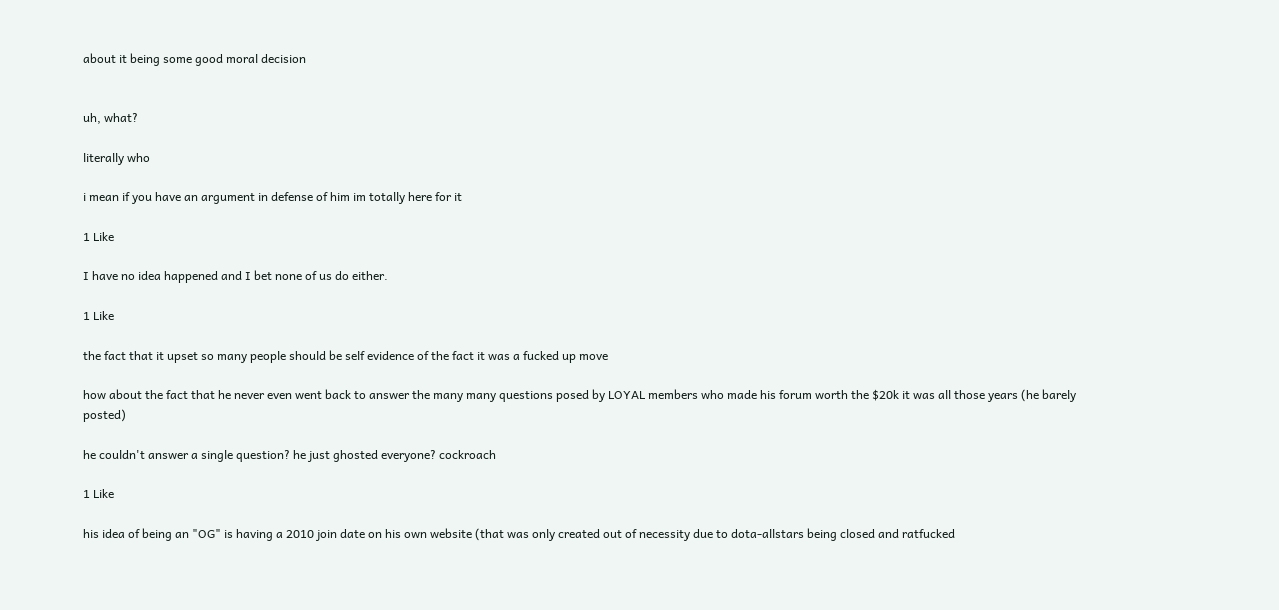about it being some good moral decision


uh, what?

literally who

i mean if you have an argument in defense of him im totally here for it

1 Like

I have no idea happened and I bet none of us do either.

1 Like

the fact that it upset so many people should be self evidence of the fact it was a fucked up move

how about the fact that he never even went back to answer the many many questions posed by LOYAL members who made his forum worth the $20k it was all those years (he barely posted)

he couldn't answer a single question? he just ghosted everyone? cockroach

1 Like

his idea of being an "OG" is having a 2010 join date on his own website (that was only created out of necessity due to dota-allstars being closed and ratfucked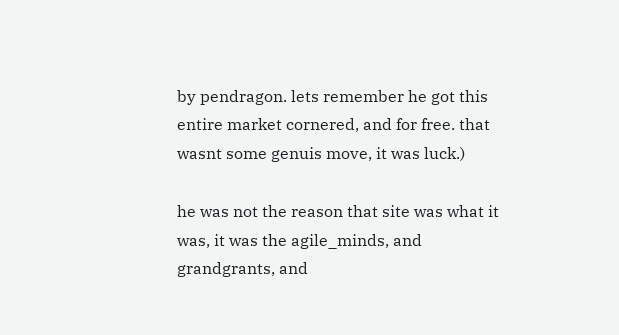by pendragon. lets remember he got this entire market cornered, and for free. that wasnt some genuis move, it was luck.)

he was not the reason that site was what it was, it was the agile_minds, and grandgrants, and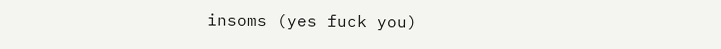insoms (yes fuck you)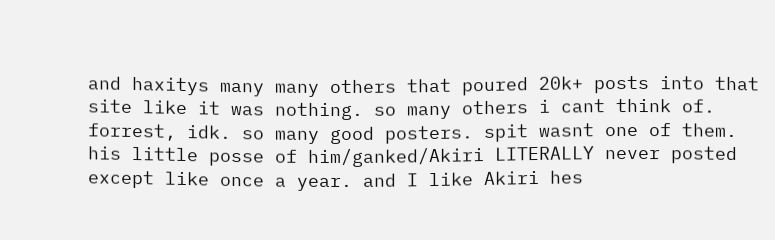and haxitys many many others that poured 20k+ posts into that site like it was nothing. so many others i cant think of. forrest, idk. so many good posters. spit wasnt one of them. his little posse of him/ganked/Akiri LITERALLY never posted except like once a year. and I like Akiri hes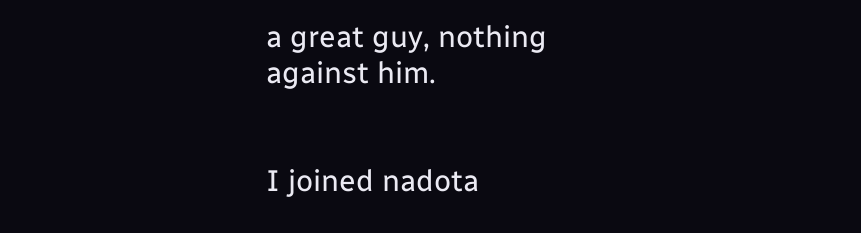a great guy, nothing against him.


I joined nadota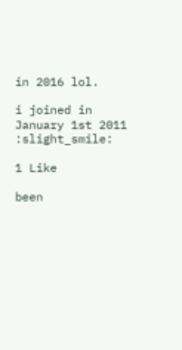in 2016 lol.

i joined in January 1st 2011 :slight_smile:

1 Like

been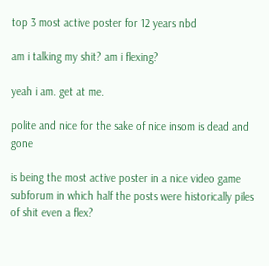top 3 most active poster for 12 years nbd

am i talking my shit? am i flexing?

yeah i am. get at me.

polite and nice for the sake of nice insom is dead and gone

is being the most active poster in a nice video game subforum in which half the posts were historically piles of shit even a flex?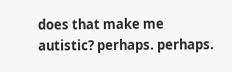does that make me autistic? perhaps. perhaps.